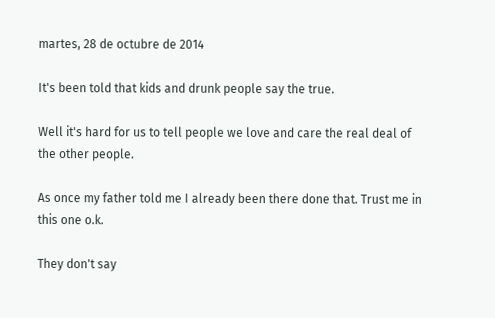martes, 28 de octubre de 2014

It's been told that kids and drunk people say the true.

Well it's hard for us to tell people we love and care the real deal of the other people.

As once my father told me I already been there done that. Trust me in this one o.k.

They don't say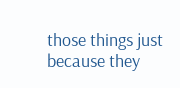those things just because they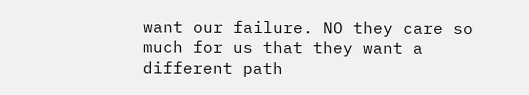want our failure. NO they care so much for us that they want a different path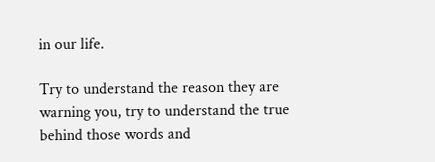in our life.

Try to understand the reason they are warning you, try to understand the true behind those words and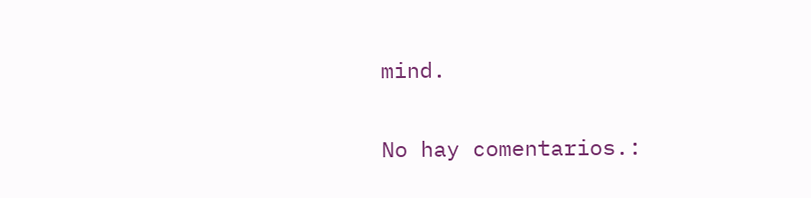mind.

No hay comentarios.: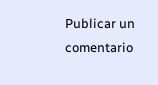Publicar un comentario